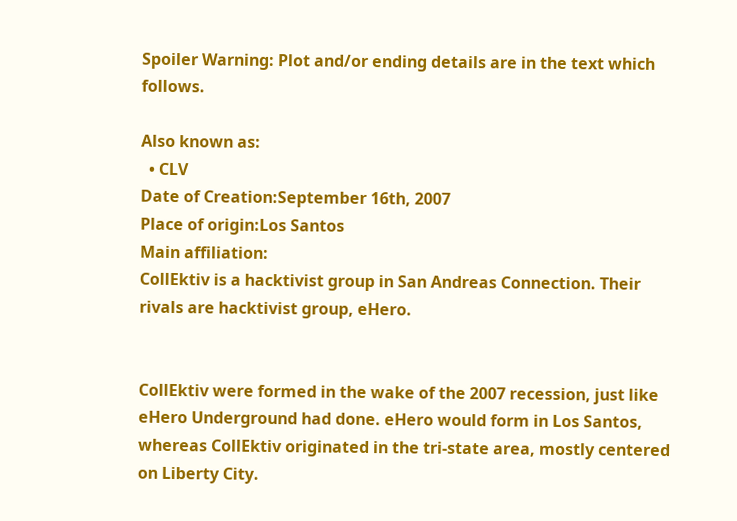Spoiler Warning: Plot and/or ending details are in the text which follows.

Also known as:
  • CLV
Date of Creation:September 16th, 2007
Place of origin:Los Santos
Main affiliation:
CollEktiv is a hacktivist group in San Andreas Connection. Their rivals are hacktivist group, eHero.


CollEktiv were formed in the wake of the 2007 recession, just like eHero Underground had done. eHero would form in Los Santos, whereas CollEktiv originated in the tri-state area, mostly centered on Liberty City.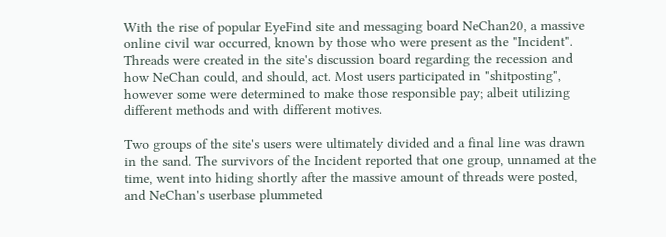With the rise of popular EyeFind site and messaging board NeChan20, a massive online civil war occurred, known by those who were present as the "Incident". Threads were created in the site's discussion board regarding the recession and how NeChan could, and should, act. Most users participated in "shitposting", however some were determined to make those responsible pay; albeit utilizing different methods and with different motives.

Two groups of the site's users were ultimately divided and a final line was drawn in the sand. The survivors of the Incident reported that one group, unnamed at the time, went into hiding shortly after the massive amount of threads were posted, and NeChan's userbase plummeted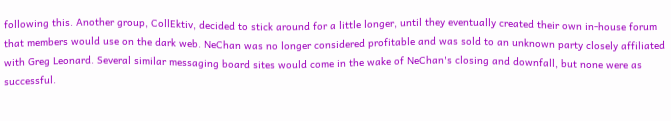following this. Another group, CollEktiv, decided to stick around for a little longer, until they eventually created their own in-house forum that members would use on the dark web. NeChan was no longer considered profitable and was sold to an unknown party closely affiliated with Greg Leonard. Several similar messaging board sites would come in the wake of NeChan's closing and downfall, but none were as successful.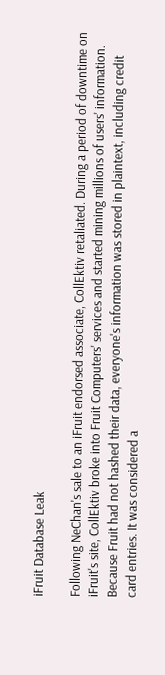iFruit Database Leak

Following NeChan's sale to an iFruit endorsed associate, CollEktiv retaliated. During a period of downtime on iFruit's site, CollEktiv broke into Fruit Computers' services and started mining millions of users' information. Because Fruit had not hashed their data, everyone's information was stored in plaintext, including credit card entries. It was considered a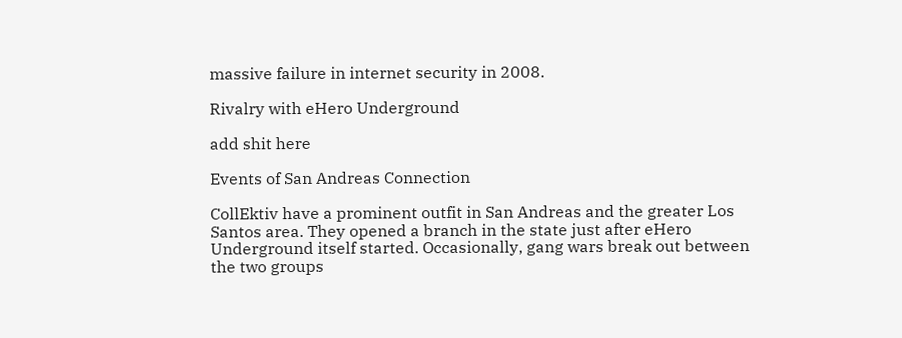massive failure in internet security in 2008.

Rivalry with eHero Underground

add shit here

Events of San Andreas Connection

CollEktiv have a prominent outfit in San Andreas and the greater Los Santos area. They opened a branch in the state just after eHero Underground itself started. Occasionally, gang wars break out between the two groups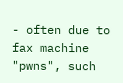- often due to fax machine "pwns", such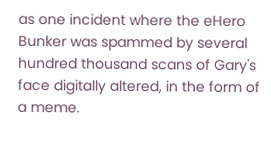as one incident where the eHero Bunker was spammed by several hundred thousand scans of Gary's face digitally altered, in the form of a meme.